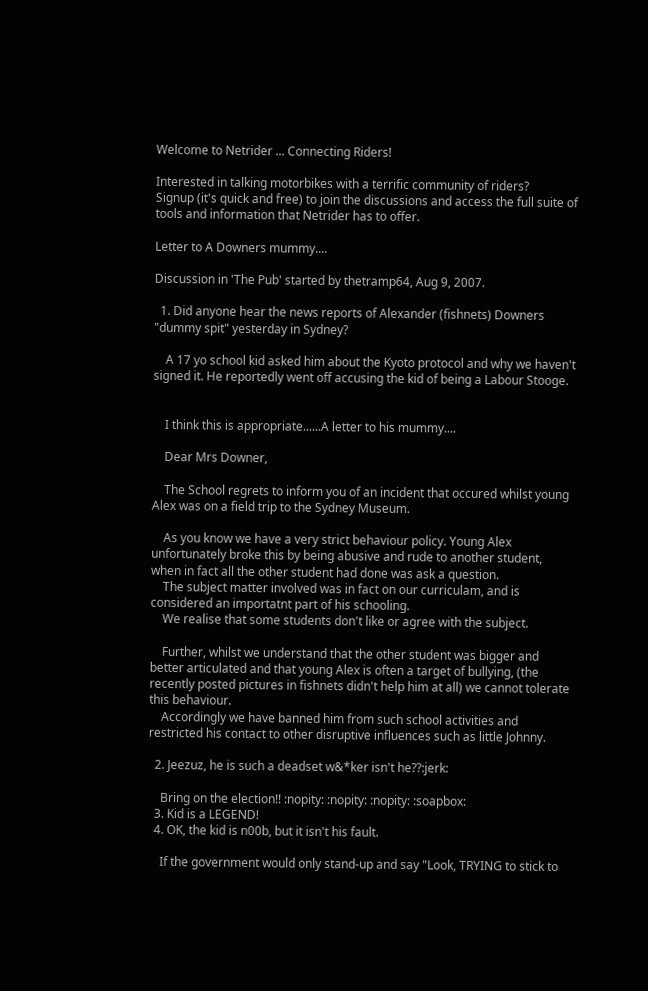Welcome to Netrider ... Connecting Riders!

Interested in talking motorbikes with a terrific community of riders?
Signup (it's quick and free) to join the discussions and access the full suite of tools and information that Netrider has to offer.

Letter to A Downers mummy....

Discussion in 'The Pub' started by thetramp64, Aug 9, 2007.

  1. Did anyone hear the news reports of Alexander (fishnets) Downers "dummy spit" yesterday in Sydney?

    A 17 yo school kid asked him about the Kyoto protocol and why we haven't signed it. He reportedly went off accusing the kid of being a Labour Stooge.


    I think this is appropriate......A letter to his mummy....

    Dear Mrs Downer,

    The School regrets to inform you of an incident that occured whilst young Alex was on a field trip to the Sydney Museum.

    As you know we have a very strict behaviour policy. Young Alex unfortunately broke this by being abusive and rude to another student, when in fact all the other student had done was ask a question.
    The subject matter involved was in fact on our curriculam, and is considered an importatnt part of his schooling.
    We realise that some students don't like or agree with the subject.

    Further, whilst we understand that the other student was bigger and better articulated and that young Alex is often a target of bullying, (the recently posted pictures in fishnets didn't help him at all) we cannot tolerate this behaviour.
    Accordingly we have banned him from such school activities and restricted his contact to other disruptive influences such as little Johnny.

  2. Jeezuz, he is such a deadset w&*ker isn't he??:jerk:

    Bring on the election!! :nopity: :nopity: :nopity: :soapbox:
  3. Kid is a LEGEND!
  4. OK, the kid is n00b, but it isn't his fault.

    If the government would only stand-up and say "Look, TRYING to stick to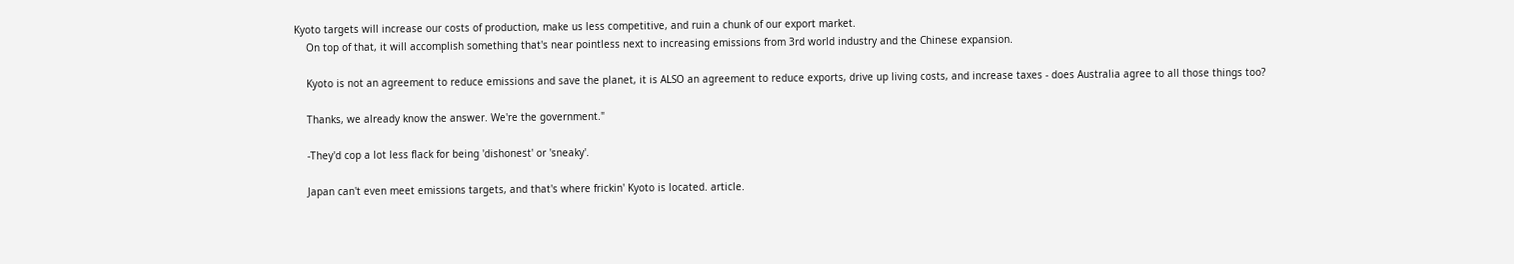Kyoto targets will increase our costs of production, make us less competitive, and ruin a chunk of our export market.
    On top of that, it will accomplish something that's near pointless next to increasing emissions from 3rd world industry and the Chinese expansion.

    Kyoto is not an agreement to reduce emissions and save the planet, it is ALSO an agreement to reduce exports, drive up living costs, and increase taxes - does Australia agree to all those things too?

    Thanks, we already know the answer. We're the government."

    -They'd cop a lot less flack for being 'dishonest' or 'sneaky'.

    Japan can't even meet emissions targets, and that's where frickin' Kyoto is located. article.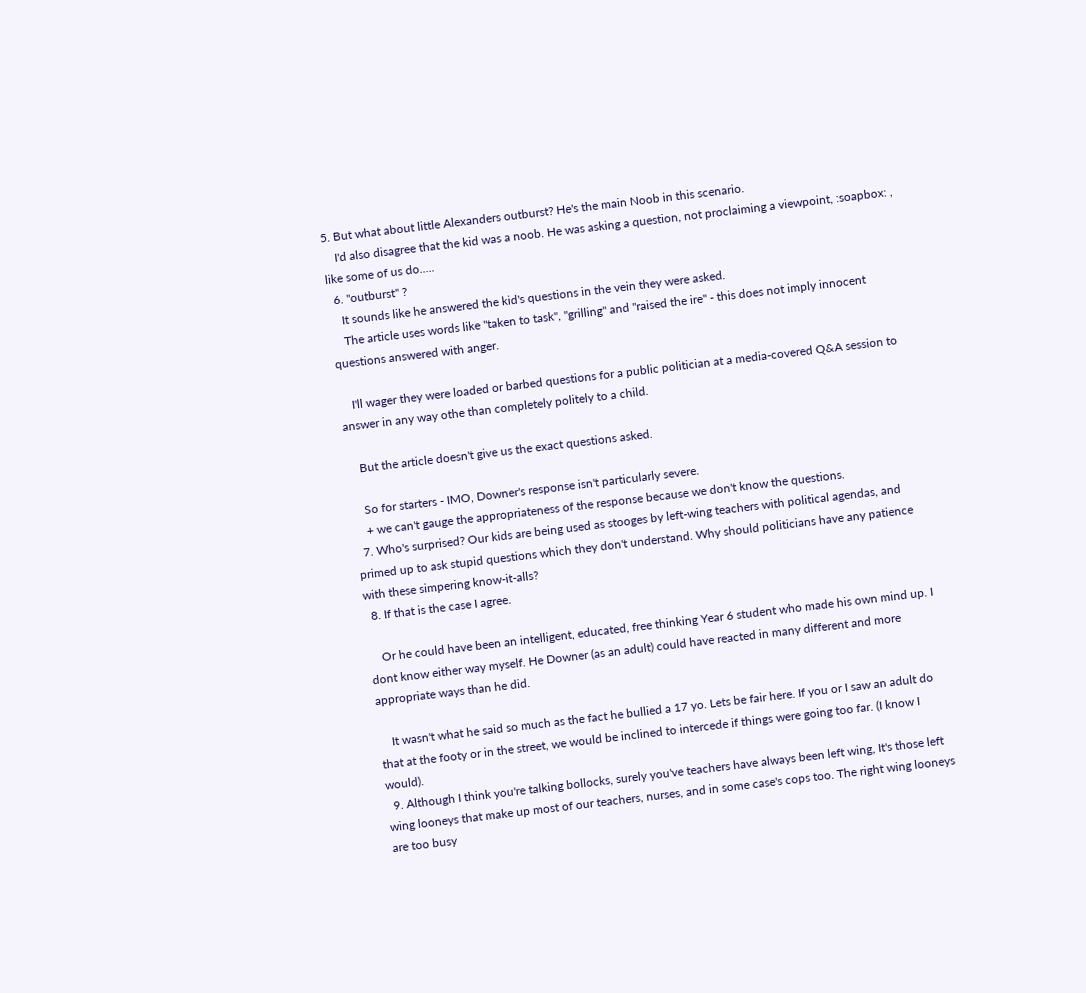5. But what about little Alexanders outburst? He's the main Noob in this scenario.
    I'd also disagree that the kid was a noob. He was asking a question, not proclaiming a viewpoint, :soapbox: , like some of us do.....
  6. "outburst" ?
    It sounds like he answered the kid's questions in the vein they were asked.
    The article uses words like "taken to task", "grilling" and "raised the ire" - this does not imply innocent questions answered with anger.

    I'll wager they were loaded or barbed questions for a public politician at a media-covered Q&A session to answer in any way othe than completely politely to a child.

    But the article doesn't give us the exact questions asked.

    So for starters - IMO, Downer's response isn't particularly severe.
    + we can't gauge the appropriateness of the response because we don't know the questions.
  7. Who's surprised? Our kids are being used as stooges by left-wing teachers with political agendas, and primed up to ask stupid questions which they don't understand. Why should politicians have any patience with these simpering know-it-alls?
  8. If that is the case I agree.

    Or he could have been an intelligent, educated, free thinking Year 6 student who made his own mind up. I dont know either way myself. He Downer (as an adult) could have reacted in many different and more appropriate ways than he did.

    It wasn't what he said so much as the fact he bullied a 17 yo. Lets be fair here. If you or I saw an adult do that at the footy or in the street, we would be inclined to intercede if things were going too far. (I know I would).
  9. Although I think you're talking bollocks, surely you've teachers have always been left wing, It's those left wing looneys that make up most of our teachers, nurses, and in some case's cops too. The right wing looneys are too busy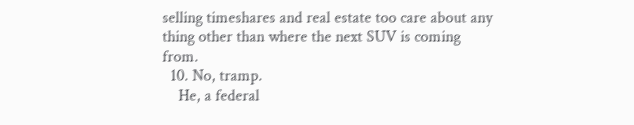selling timeshares and real estate too care about any thing other than where the next SUV is coming from.
  10. No, tramp.
    He, a federal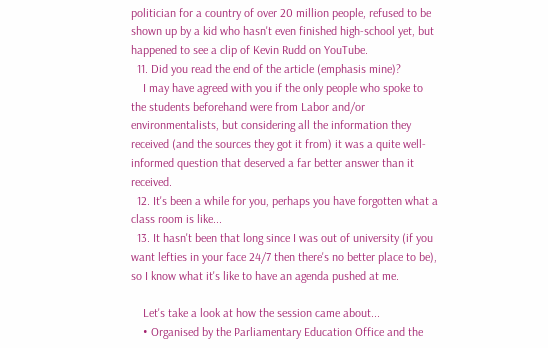politician for a country of over 20 million people, refused to be shown up by a kid who hasn't even finished high-school yet, but happened to see a clip of Kevin Rudd on YouTube.
  11. Did you read the end of the article (emphasis mine)?
    I may have agreed with you if the only people who spoke to the students beforehand were from Labor and/or environmentalists, but considering all the information they received (and the sources they got it from) it was a quite well-informed question that deserved a far better answer than it received.
  12. It's been a while for you, perhaps you have forgotten what a class room is like...
  13. It hasn't been that long since I was out of university (if you want lefties in your face 24/7 then there's no better place to be), so I know what it's like to have an agenda pushed at me.

    Let's take a look at how the session came about...
    • Organised by the Parliamentary Education Office and the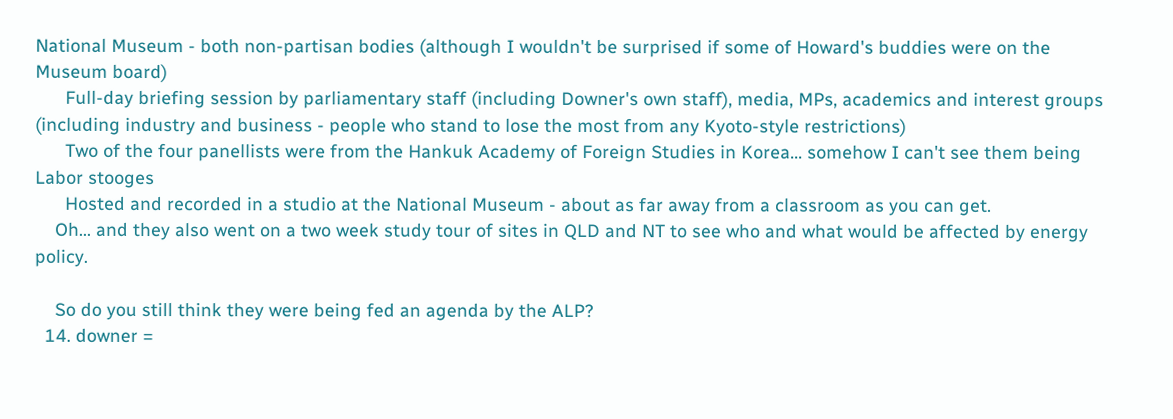National Museum - both non-partisan bodies (although I wouldn't be surprised if some of Howard's buddies were on the Museum board)
      Full-day briefing session by parliamentary staff (including Downer's own staff), media, MPs, academics and interest groups (including industry and business - people who stand to lose the most from any Kyoto-style restrictions)
      Two of the four panellists were from the Hankuk Academy of Foreign Studies in Korea... somehow I can't see them being Labor stooges
      Hosted and recorded in a studio at the National Museum - about as far away from a classroom as you can get.
    Oh... and they also went on a two week study tour of sites in QLD and NT to see who and what would be affected by energy policy.

    So do you still think they were being fed an agenda by the ALP?
  14. downer =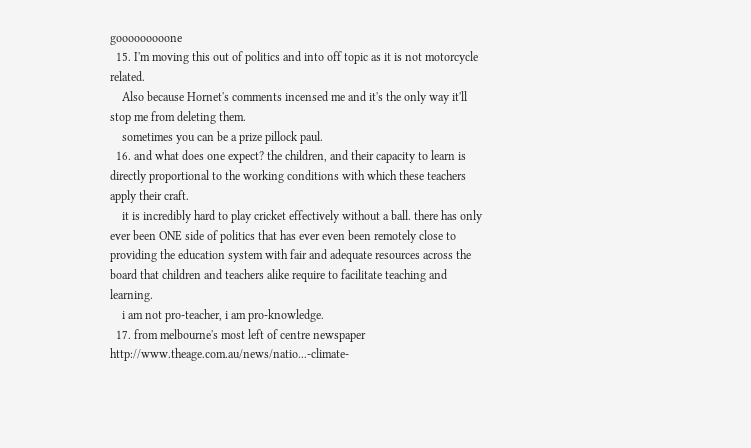gooooooooone
  15. I'm moving this out of politics and into off topic as it is not motorcycle related.
    Also because Hornet's comments incensed me and it's the only way it'll stop me from deleting them.
    sometimes you can be a prize pillock paul.
  16. and what does one expect? the children, and their capacity to learn is directly proportional to the working conditions with which these teachers apply their craft.
    it is incredibly hard to play cricket effectively without a ball. there has only ever been ONE side of politics that has ever even been remotely close to providing the education system with fair and adequate resources across the board that children and teachers alike require to facilitate teaching and learning.
    i am not pro-teacher, i am pro-knowledge.
  17. from melbourne's most left of centre newspaper http://www.theage.com.au/news/natio...-climate-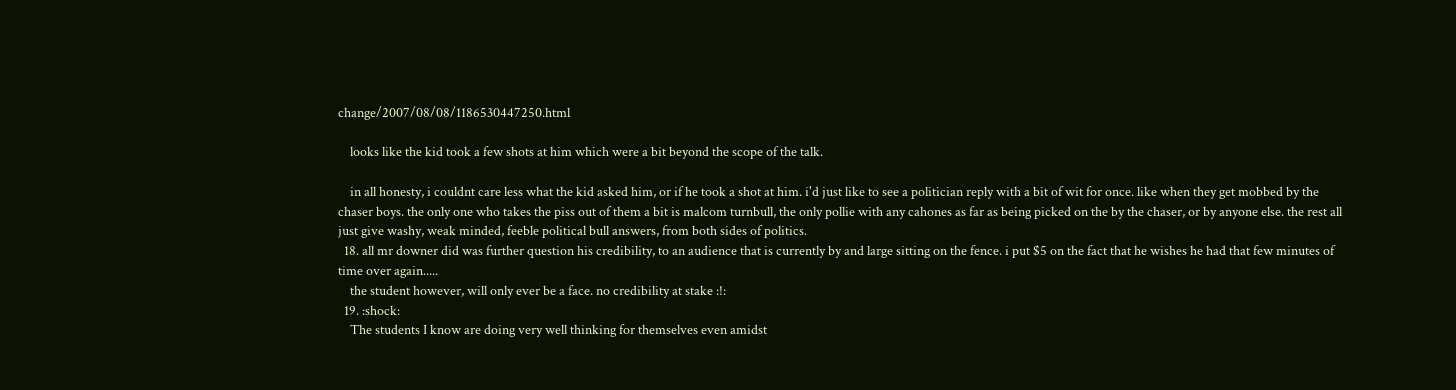change/2007/08/08/1186530447250.html

    looks like the kid took a few shots at him which were a bit beyond the scope of the talk.

    in all honesty, i couldnt care less what the kid asked him, or if he took a shot at him. i'd just like to see a politician reply with a bit of wit for once. like when they get mobbed by the chaser boys. the only one who takes the piss out of them a bit is malcom turnbull, the only pollie with any cahones as far as being picked on the by the chaser, or by anyone else. the rest all just give washy, weak minded, feeble political bull answers, from both sides of politics.
  18. all mr downer did was further question his credibility, to an audience that is currently by and large sitting on the fence. i put $5 on the fact that he wishes he had that few minutes of time over again.....
    the student however, will only ever be a face. no credibility at stake :!:
  19. :shock:
    The students I know are doing very well thinking for themselves even amidst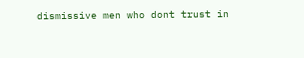dismissive men who dont trust in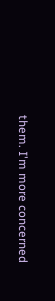them. I'm more concerned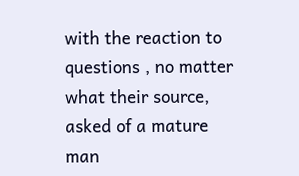with the reaction to questions , no matter what their source, asked of a mature man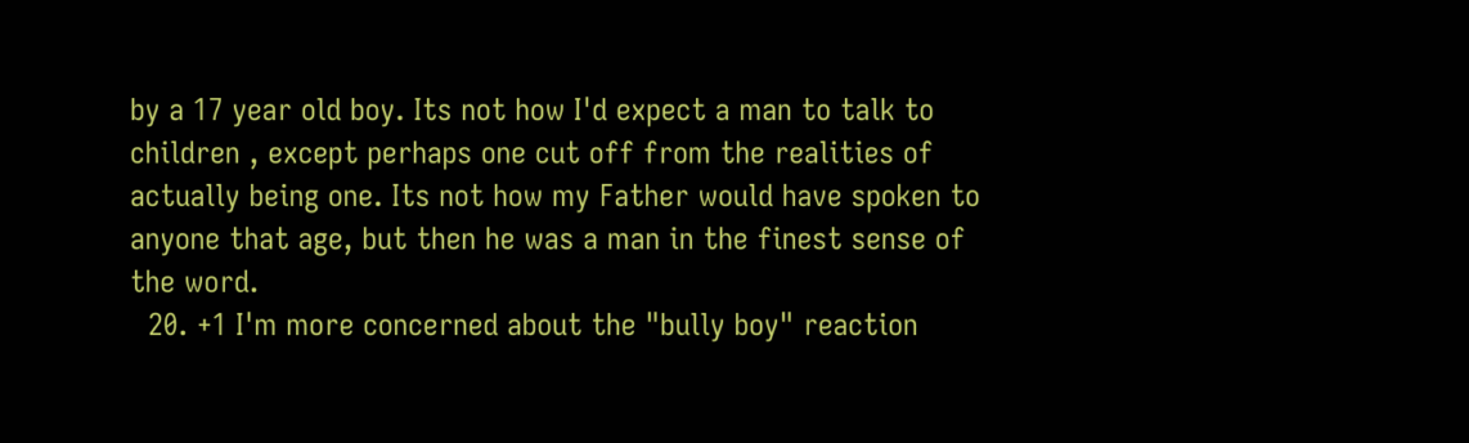by a 17 year old boy. Its not how I'd expect a man to talk to children , except perhaps one cut off from the realities of actually being one. Its not how my Father would have spoken to anyone that age, but then he was a man in the finest sense of the word.
  20. +1 I'm more concerned about the "bully boy" reaction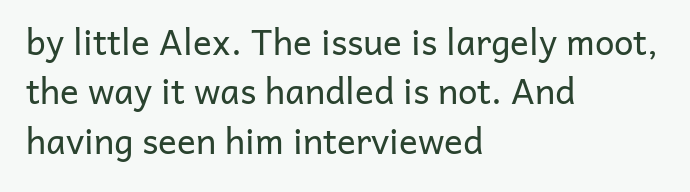by little Alex. The issue is largely moot, the way it was handled is not. And having seen him interviewed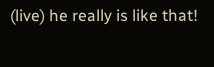(live) he really is like that!